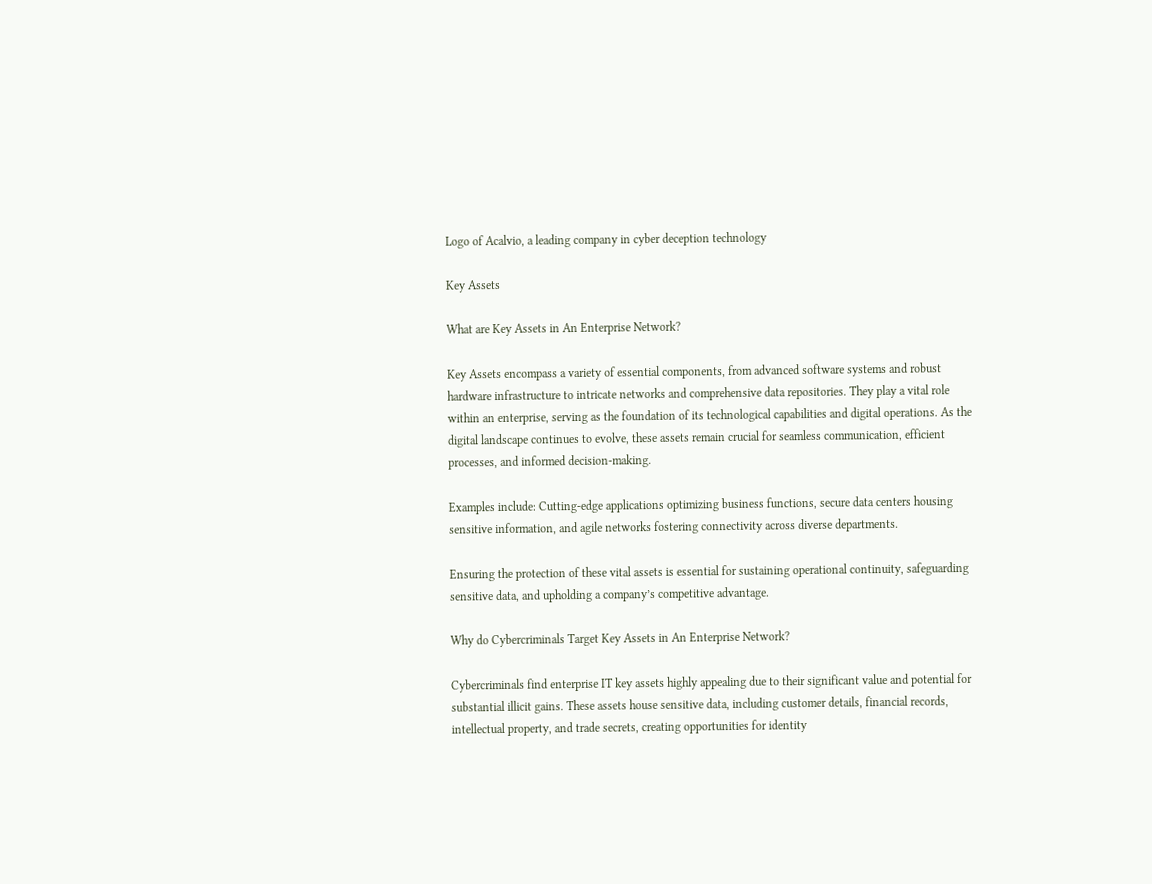Logo of Acalvio, a leading company in cyber deception technology

Key Assets

What are Key Assets in An Enterprise Network?

Key Assets encompass a variety of essential components, from advanced software systems and robust hardware infrastructure to intricate networks and comprehensive data repositories. They play a vital role within an enterprise, serving as the foundation of its technological capabilities and digital operations. As the digital landscape continues to evolve, these assets remain crucial for seamless communication, efficient processes, and informed decision-making.

Examples include: Cutting-edge applications optimizing business functions, secure data centers housing sensitive information, and agile networks fostering connectivity across diverse departments.

Ensuring the protection of these vital assets is essential for sustaining operational continuity, safeguarding sensitive data, and upholding a company’s competitive advantage.

Why do Cybercriminals Target Key Assets in An Enterprise Network?

Cybercriminals find enterprise IT key assets highly appealing due to their significant value and potential for substantial illicit gains. These assets house sensitive data, including customer details, financial records, intellectual property, and trade secrets, creating opportunities for identity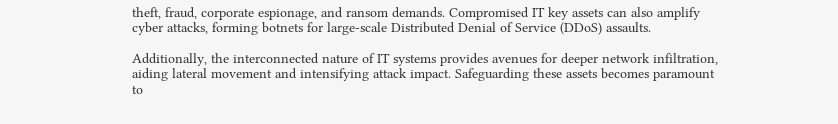theft, fraud, corporate espionage, and ransom demands. Compromised IT key assets can also amplify cyber attacks, forming botnets for large-scale Distributed Denial of Service (DDoS) assaults.

Additionally, the interconnected nature of IT systems provides avenues for deeper network infiltration, aiding lateral movement and intensifying attack impact. Safeguarding these assets becomes paramount to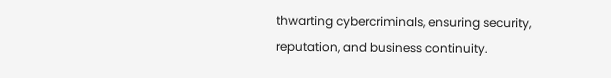thwarting cybercriminals, ensuring security, reputation, and business continuity.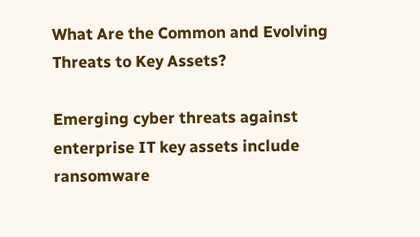What Are the Common and Evolving Threats to Key Assets?

Emerging cyber threats against enterprise IT key assets include ransomware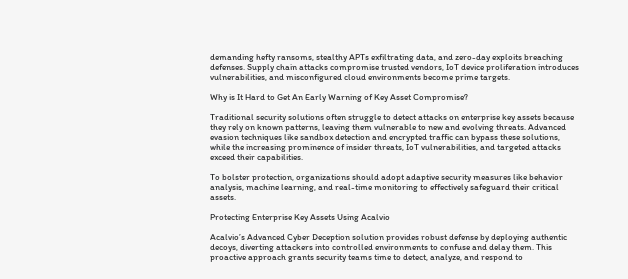demanding hefty ransoms, stealthy APTs exfiltrating data, and zero-day exploits breaching defenses. Supply chain attacks compromise trusted vendors, IoT device proliferation introduces vulnerabilities, and misconfigured cloud environments become prime targets.

Why is It Hard to Get An Early Warning of Key Asset Compromise?

Traditional security solutions often struggle to detect attacks on enterprise key assets because they rely on known patterns, leaving them vulnerable to new and evolving threats. Advanced evasion techniques like sandbox detection and encrypted traffic can bypass these solutions, while the increasing prominence of insider threats, IoT vulnerabilities, and targeted attacks exceed their capabilities.

To bolster protection, organizations should adopt adaptive security measures like behavior analysis, machine learning, and real-time monitoring to effectively safeguard their critical assets.

Protecting Enterprise Key Assets Using Acalvio

Acalvio’s Advanced Cyber Deception solution provides robust defense by deploying authentic decoys, diverting attackers into controlled environments to confuse and delay them. This proactive approach grants security teams time to detect, analyze, and respond to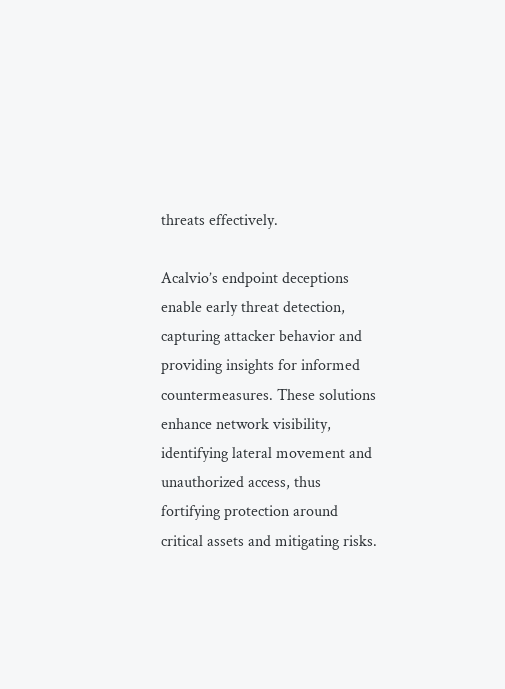threats effectively.

Acalvio’s endpoint deceptions enable early threat detection, capturing attacker behavior and providing insights for informed countermeasures. These solutions enhance network visibility, identifying lateral movement and unauthorized access, thus fortifying protection around critical assets and mitigating risks.